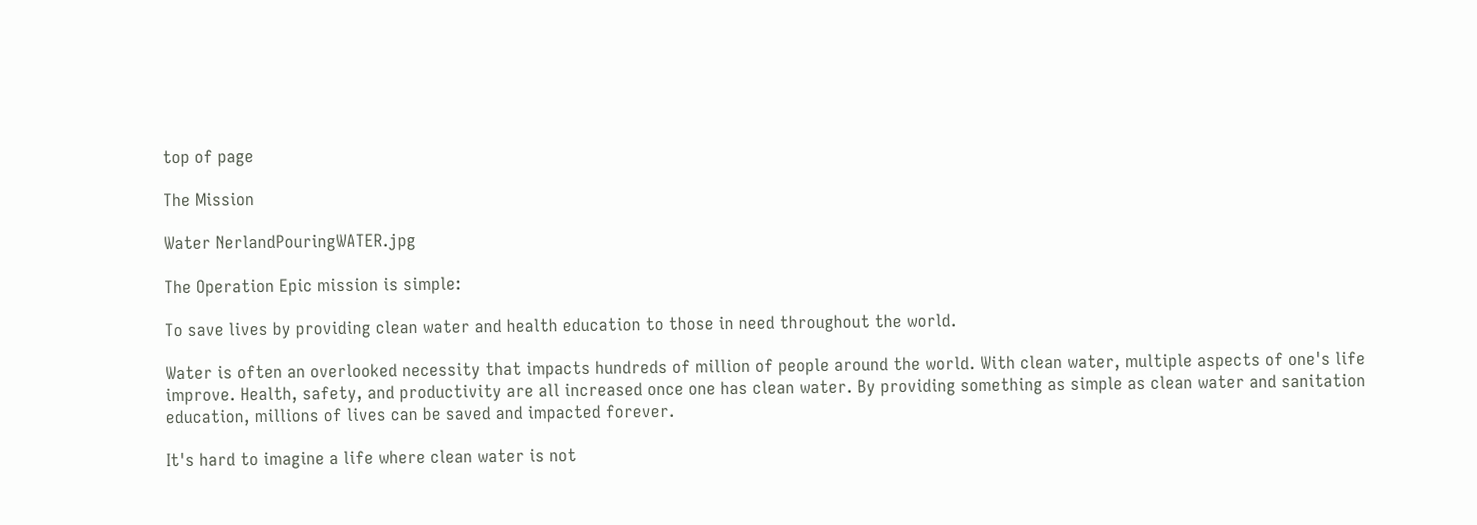top of page

The Mission

Water NerlandPouringWATER.jpg

The Operation Epic mission is simple:

To save lives by providing clean water and health education to those in need throughout the world.

Water is often an overlooked necessity that impacts hundreds of million of people around the world. With clean water, multiple aspects of one's life improve. Health, safety, and productivity are all increased once one has clean water. By providing something as simple as clean water and sanitation education, millions of lives can be saved and impacted forever.

It's hard to imagine a life where clean water is not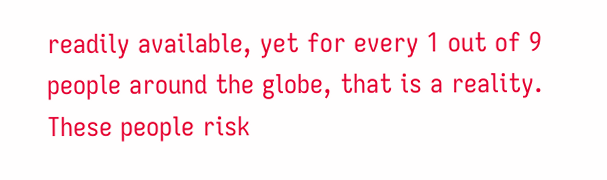readily available, yet for every 1 out of 9 people around the globe, that is a reality. These people risk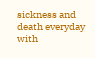sickness and death everyday with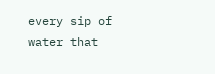every sip of water that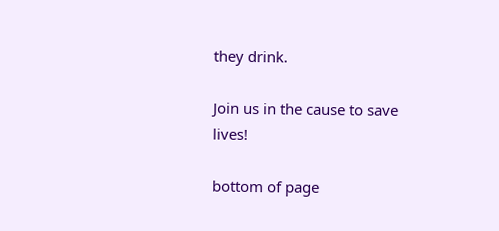they drink.

Join us in the cause to save lives!

bottom of page